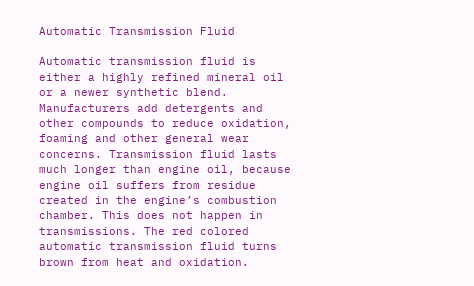Automatic Transmission Fluid

Automatic transmission fluid is either a highly refined mineral oil or a newer synthetic blend. Manufacturers add detergents and other compounds to reduce oxidation, foaming and other general wear concerns. Transmission fluid lasts much longer than engine oil, because engine oil suffers from residue created in the engine’s combustion chamber. This does not happen in transmissions. The red colored automatic transmission fluid turns brown from heat and oxidation.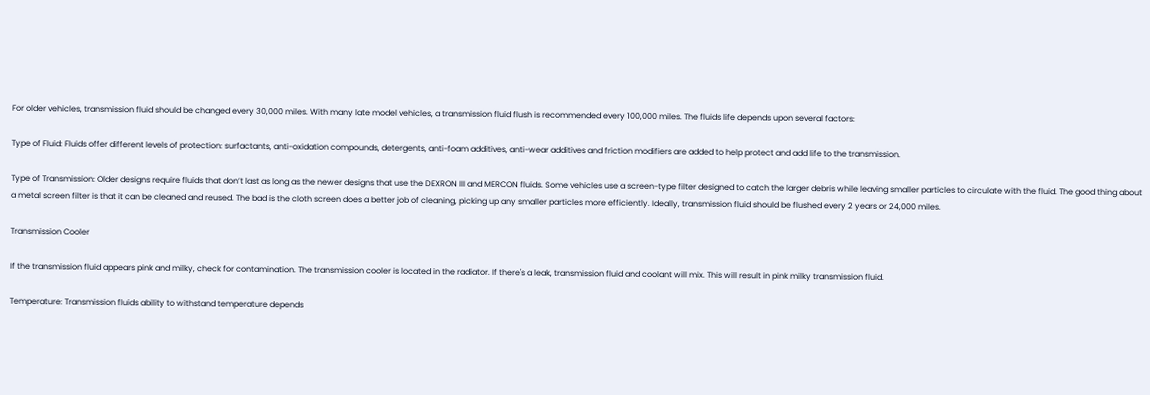For older vehicles, transmission fluid should be changed every 30,000 miles. With many late model vehicles, a transmission fluid flush is recommended every 100,000 miles. The fluids life depends upon several factors:

Type of Fluid: Fluids offer different levels of protection: surfactants, anti-oxidation compounds, detergents, anti-foam additives, anti-wear additives and friction modifiers are added to help protect and add life to the transmission.

Type of Transmission: Older designs require fluids that don’t last as long as the newer designs that use the DEXRON III and MERCON fluids. Some vehicles use a screen-type filter designed to catch the larger debris while leaving smaller particles to circulate with the fluid. The good thing about a metal screen filter is that it can be cleaned and reused. The bad is the cloth screen does a better job of cleaning, picking up any smaller particles more efficiently. Ideally, transmission fluid should be flushed every 2 years or 24,000 miles.

Transmission Cooler

If the transmission fluid appears pink and milky, check for contamination. The transmission cooler is located in the radiator. If there's a leak, transmission fluid and coolant will mix. This will result in pink milky transmission fluid.

Temperature: Transmission fluids ability to withstand temperature depends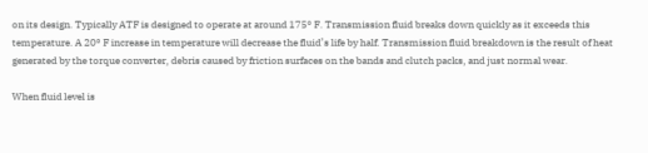on its design. Typically ATF is designed to operate at around 175° F. Transmission fluid breaks down quickly as it exceeds this temperature. A 20° F increase in temperature will decrease the fluid’s life by half. Transmission fluid breakdown is the result of heat generated by the torque converter, debris caused by friction surfaces on the bands and clutch packs, and just normal wear.

When fluid level is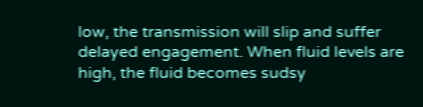low, the transmission will slip and suffer delayed engagement. When fluid levels are high, the fluid becomes sudsy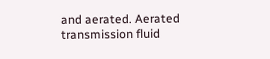and aerated. Aerated transmission fluid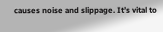causes noise and slippage. It’s vital to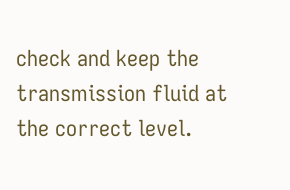check and keep the transmission fluid at the correct level.